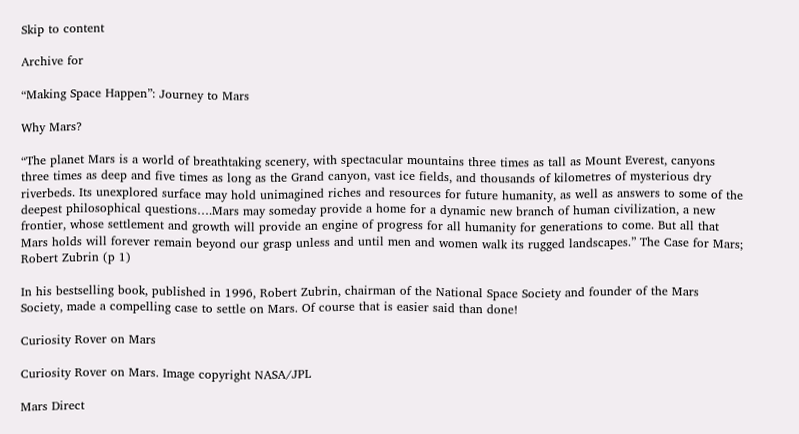Skip to content

Archive for

“Making Space Happen”: Journey to Mars

Why Mars?

“The planet Mars is a world of breathtaking scenery, with spectacular mountains three times as tall as Mount Everest, canyons three times as deep and five times as long as the Grand canyon, vast ice fields, and thousands of kilometres of mysterious dry riverbeds. Its unexplored surface may hold unimagined riches and resources for future humanity, as well as answers to some of the deepest philosophical questions….Mars may someday provide a home for a dynamic new branch of human civilization, a new frontier, whose settlement and growth will provide an engine of progress for all humanity for generations to come. But all that Mars holds will forever remain beyond our grasp unless and until men and women walk its rugged landscapes.” The Case for Mars; Robert Zubrin (p 1)

In his bestselling book, published in 1996, Robert Zubrin, chairman of the National Space Society and founder of the Mars Society, made a compelling case to settle on Mars. Of course that is easier said than done!

Curiosity Rover on Mars

Curiosity Rover on Mars. Image copyright NASA/JPL

Mars Direct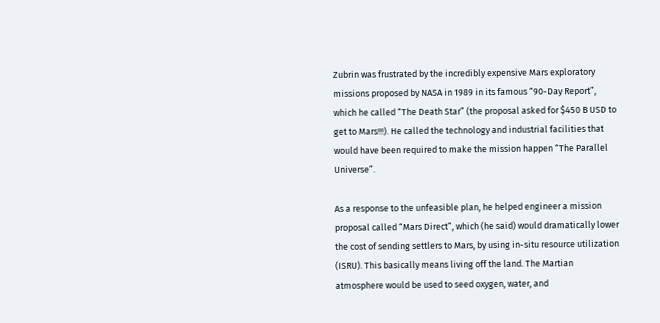Zubrin was frustrated by the incredibly expensive Mars exploratory missions proposed by NASA in 1989 in its famous “90-Day Report”, which he called “The Death Star” (the proposal asked for $450 B USD to get to Mars!!!). He called the technology and industrial facilities that would have been required to make the mission happen “The Parallel Universe”.

As a response to the unfeasible plan, he helped engineer a mission proposal called “Mars Direct”, which (he said) would dramatically lower the cost of sending settlers to Mars, by using in-situ resource utilization (ISRU). This basically means living off the land. The Martian atmosphere would be used to seed oxygen, water, and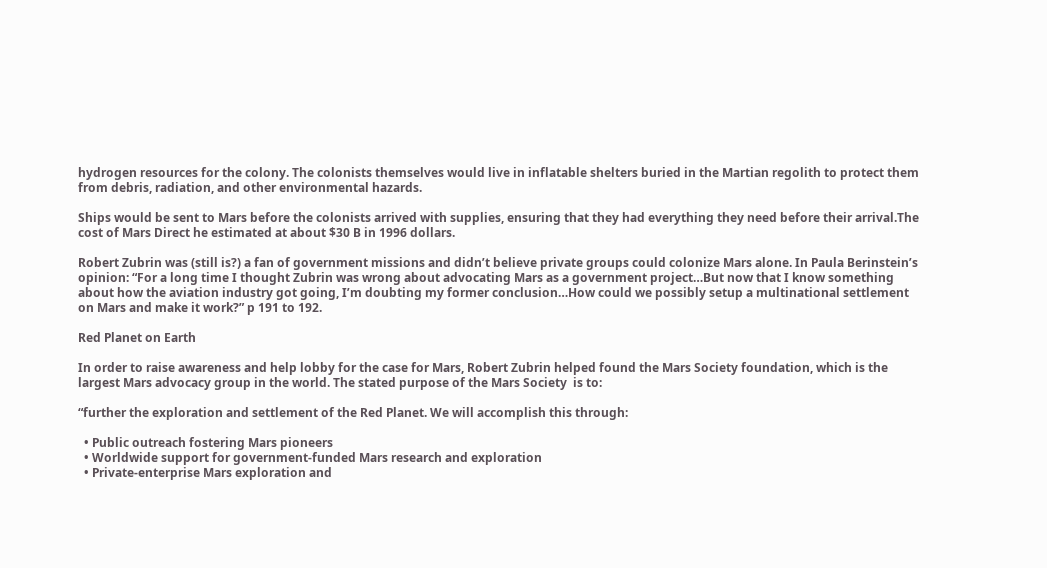hydrogen resources for the colony. The colonists themselves would live in inflatable shelters buried in the Martian regolith to protect them from debris, radiation, and other environmental hazards.

Ships would be sent to Mars before the colonists arrived with supplies, ensuring that they had everything they need before their arrival.The cost of Mars Direct he estimated at about $30 B in 1996 dollars.

Robert Zubrin was (still is?) a fan of government missions and didn’t believe private groups could colonize Mars alone. In Paula Berinstein’s opinion: “For a long time I thought Zubrin was wrong about advocating Mars as a government project…But now that I know something about how the aviation industry got going, I’m doubting my former conclusion…How could we possibly setup a multinational settlement on Mars and make it work?” p 191 to 192.

Red Planet on Earth

In order to raise awareness and help lobby for the case for Mars, Robert Zubrin helped found the Mars Society foundation, which is the largest Mars advocacy group in the world. The stated purpose of the Mars Society  is to:

“further the exploration and settlement of the Red Planet. We will accomplish this through:

  • Public outreach fostering Mars pioneers
  • Worldwide support for government-funded Mars research and exploration
  • Private-enterprise Mars exploration and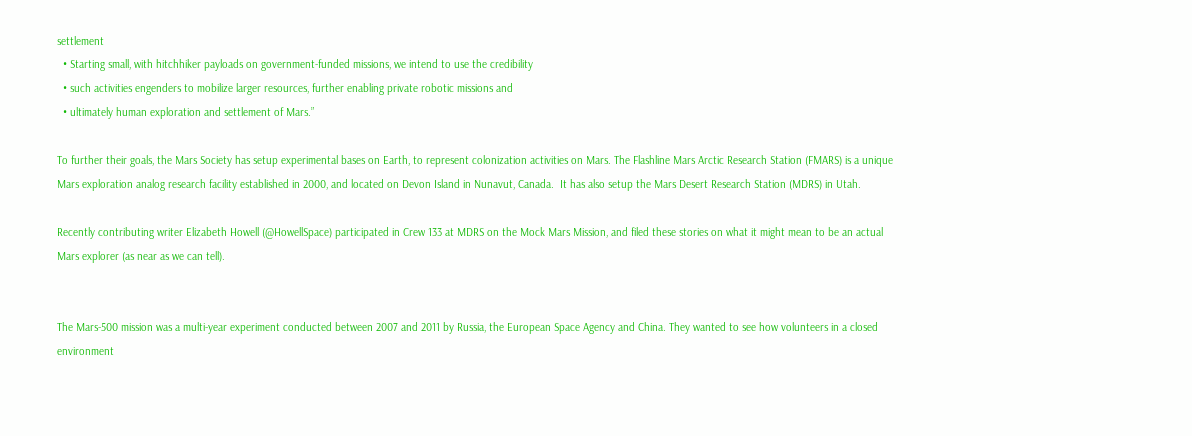settlement
  • Starting small, with hitchhiker payloads on government-funded missions, we intend to use the credibility
  • such activities engenders to mobilize larger resources, further enabling private robotic missions and
  • ultimately human exploration and settlement of Mars.”

To further their goals, the Mars Society has setup experimental bases on Earth, to represent colonization activities on Mars. The Flashline Mars Arctic Research Station (FMARS) is a unique Mars exploration analog research facility established in 2000, and located on Devon Island in Nunavut, Canada.  It has also setup the Mars Desert Research Station (MDRS) in Utah.

Recently contributing writer Elizabeth Howell (@HowellSpace) participated in Crew 133 at MDRS on the Mock Mars Mission, and filed these stories on what it might mean to be an actual Mars explorer (as near as we can tell).


The Mars-500 mission was a multi-year experiment conducted between 2007 and 2011 by Russia, the European Space Agency and China. They wanted to see how volunteers in a closed environment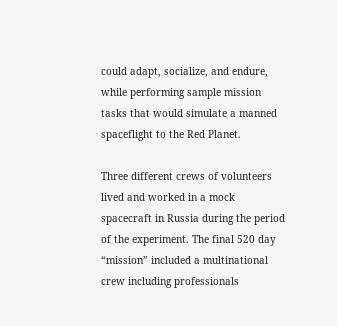could adapt, socialize, and endure, while performing sample mission tasks that would simulate a manned spaceflight to the Red Planet.

Three different crews of volunteers lived and worked in a mock spacecraft in Russia during the period of the experiment. The final 520 day “mission” included a multinational crew including professionals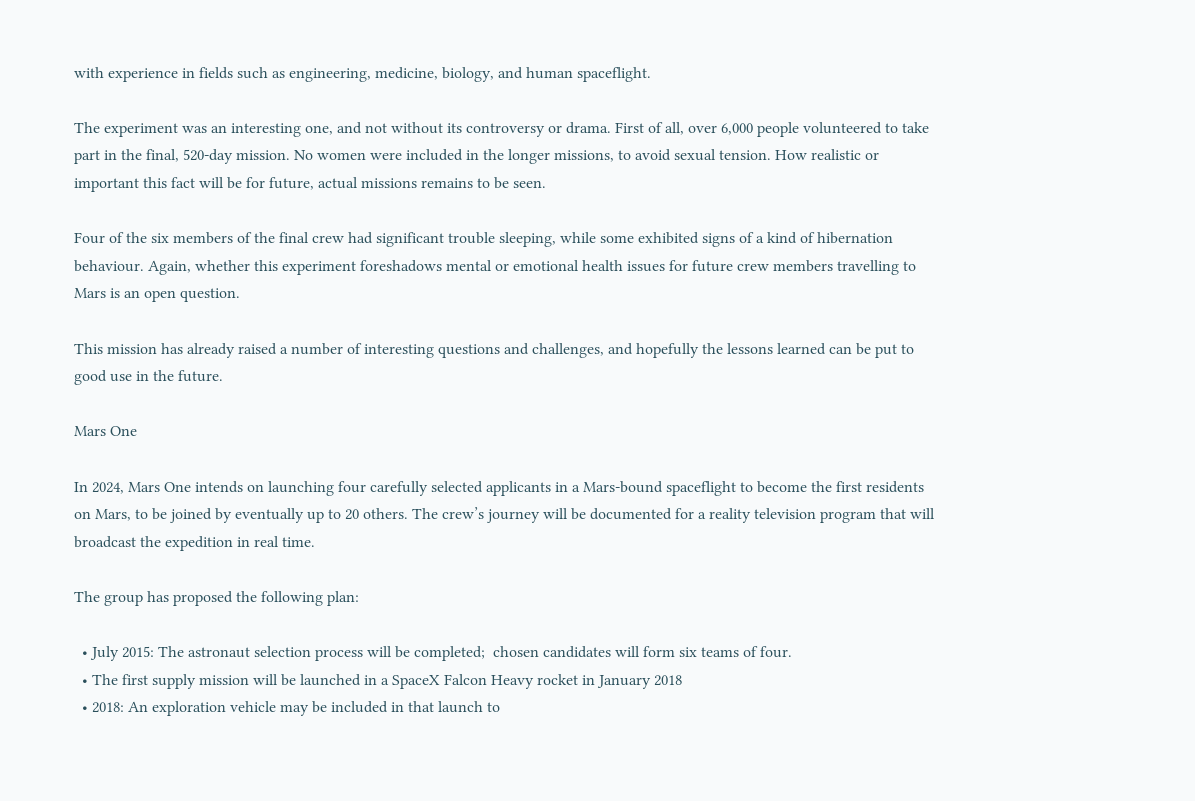with experience in fields such as engineering, medicine, biology, and human spaceflight.

The experiment was an interesting one, and not without its controversy or drama. First of all, over 6,000 people volunteered to take part in the final, 520-day mission. No women were included in the longer missions, to avoid sexual tension. How realistic or important this fact will be for future, actual missions remains to be seen.

Four of the six members of the final crew had significant trouble sleeping, while some exhibited signs of a kind of hibernation behaviour. Again, whether this experiment foreshadows mental or emotional health issues for future crew members travelling to Mars is an open question.

This mission has already raised a number of interesting questions and challenges, and hopefully the lessons learned can be put to good use in the future.

Mars One

In 2024, Mars One intends on launching four carefully selected applicants in a Mars-bound spaceflight to become the first residents on Mars, to be joined by eventually up to 20 others. The crew’s journey will be documented for a reality television program that will broadcast the expedition in real time.

The group has proposed the following plan:

  • July 2015: The astronaut selection process will be completed;  chosen candidates will form six teams of four.
  • The first supply mission will be launched in a SpaceX Falcon Heavy rocket in January 2018
  • 2018: An exploration vehicle may be included in that launch to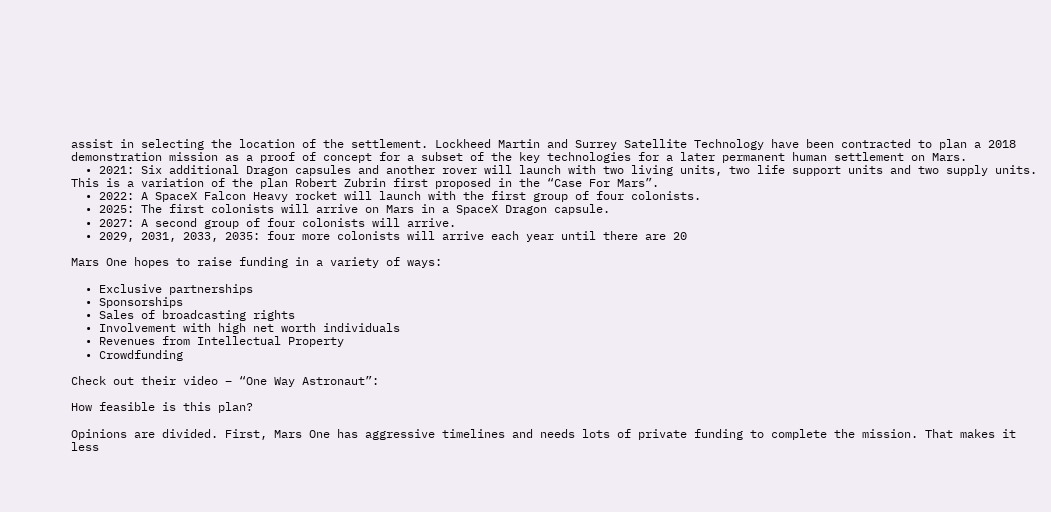assist in selecting the location of the settlement. Lockheed Martin and Surrey Satellite Technology have been contracted to plan a 2018 demonstration mission as a proof of concept for a subset of the key technologies for a later permanent human settlement on Mars.
  • 2021: Six additional Dragon capsules and another rover will launch with two living units, two life support units and two supply units. This is a variation of the plan Robert Zubrin first proposed in the “Case For Mars”.
  • 2022: A SpaceX Falcon Heavy rocket will launch with the first group of four colonists.
  • 2025: The first colonists will arrive on Mars in a SpaceX Dragon capsule.
  • 2027: A second group of four colonists will arrive.
  • 2029, 2031, 2033, 2035: four more colonists will arrive each year until there are 20

Mars One hopes to raise funding in a variety of ways:

  • Exclusive partnerships
  • Sponsorships
  • Sales of broadcasting rights
  • Involvement with high net worth individuals
  • Revenues from Intellectual Property
  • Crowdfunding

Check out their video – “One Way Astronaut”:

How feasible is this plan?

Opinions are divided. First, Mars One has aggressive timelines and needs lots of private funding to complete the mission. That makes it less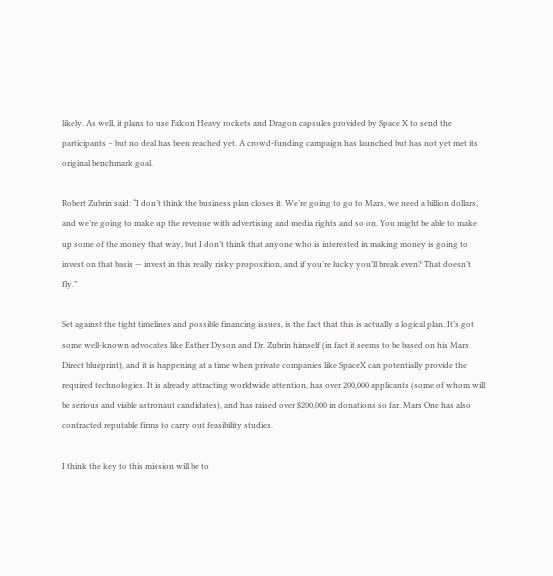likely. As well, it plans to use Falcon Heavy rockets and Dragon capsules provided by Space X to send the participants – but no deal has been reached yet. A crowd-funding campaign has launched but has not yet met its original benchmark goal.

Robert Zubrin said: “I don’t think the business plan closes it. We’re going to go to Mars, we need a billion dollars, and we’re going to make up the revenue with advertising and media rights and so on. You might be able to make up some of the money that way, but I don’t think that anyone who is interested in making money is going to invest on that basis — invest in this really risky proposition, and if you’re lucky you’ll break even? That doesn’t fly.”

Set against the tight timelines and possible financing issues, is the fact that this is actually a logical plan. It’s got some well-known advocates like Esther Dyson and Dr. Zubrin himself (in fact it seems to be based on his Mars Direct blueprint), and it is happening at a time when private companies like SpaceX can potentially provide the required technologies. It is already attracting worldwide attention, has over 200,000 applicants (some of whom will be serious and viable astronaut candidates), and has raised over $200,000 in donations so far. Mars One has also contracted reputable firms to carry out feasibility studies.

I think the key to this mission will be to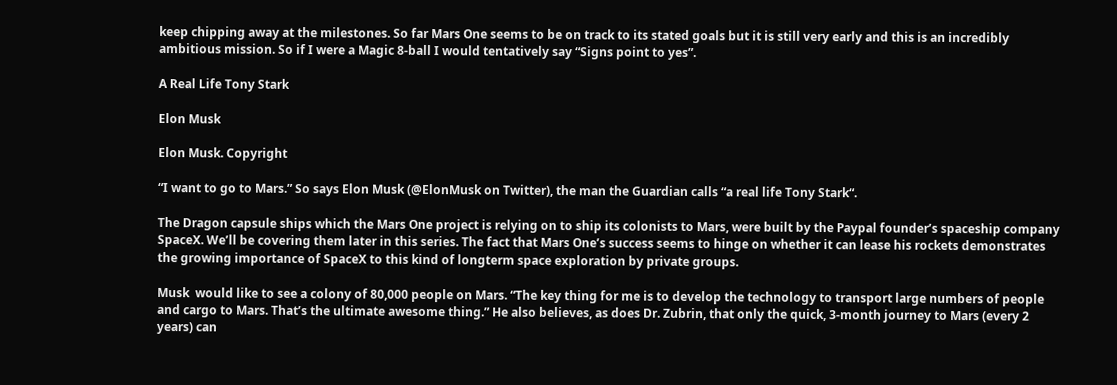keep chipping away at the milestones. So far Mars One seems to be on track to its stated goals but it is still very early and this is an incredibly ambitious mission. So if I were a Magic 8-ball I would tentatively say “Signs point to yes”.

A Real Life Tony Stark

Elon Musk

Elon Musk. Copyright

“I want to go to Mars.” So says Elon Musk (@ElonMusk on Twitter), the man the Guardian calls “a real life Tony Stark“.

The Dragon capsule ships which the Mars One project is relying on to ship its colonists to Mars, were built by the Paypal founder’s spaceship company SpaceX. We’ll be covering them later in this series. The fact that Mars One’s success seems to hinge on whether it can lease his rockets demonstrates the growing importance of SpaceX to this kind of longterm space exploration by private groups.

Musk  would like to see a colony of 80,000 people on Mars. “The key thing for me is to develop the technology to transport large numbers of people and cargo to Mars. That’s the ultimate awesome thing.” He also believes, as does Dr. Zubrin, that only the quick, 3-month journey to Mars (every 2 years) can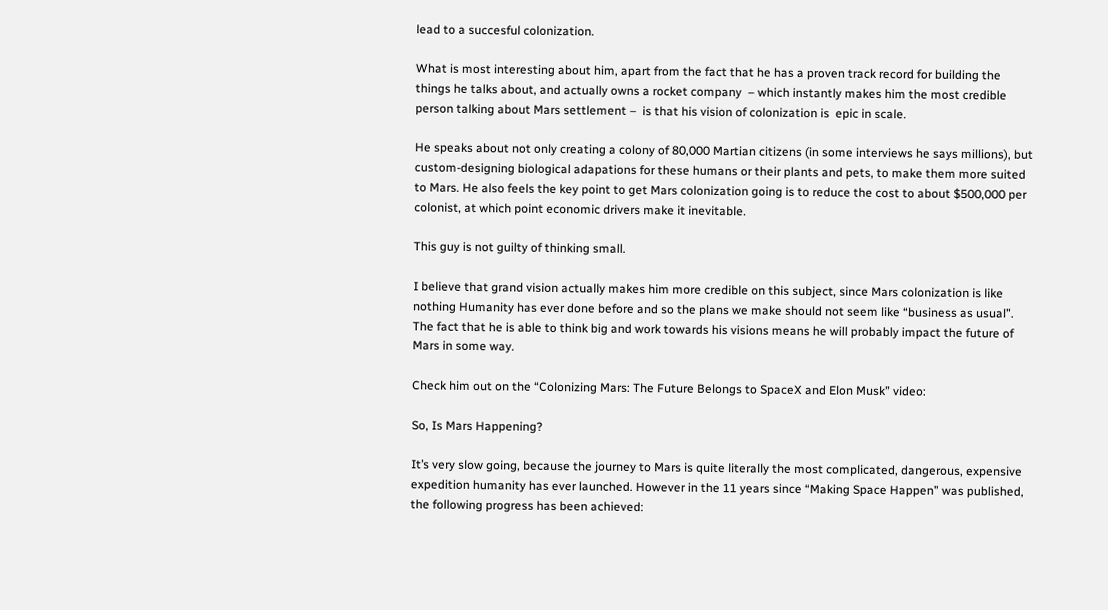lead to a succesful colonization.

What is most interesting about him, apart from the fact that he has a proven track record for building the things he talks about, and actually owns a rocket company  – which instantly makes him the most credible person talking about Mars settlement –  is that his vision of colonization is  epic in scale.

He speaks about not only creating a colony of 80,000 Martian citizens (in some interviews he says millions), but custom-designing biological adapations for these humans or their plants and pets, to make them more suited to Mars. He also feels the key point to get Mars colonization going is to reduce the cost to about $500,000 per colonist, at which point economic drivers make it inevitable.

This guy is not guilty of thinking small.

I believe that grand vision actually makes him more credible on this subject, since Mars colonization is like nothing Humanity has ever done before and so the plans we make should not seem like “business as usual”. The fact that he is able to think big and work towards his visions means he will probably impact the future of Mars in some way.

Check him out on the “Colonizing Mars: The Future Belongs to SpaceX and Elon Musk” video:

So, Is Mars Happening?

It’s very slow going, because the journey to Mars is quite literally the most complicated, dangerous, expensive expedition humanity has ever launched. However in the 11 years since “Making Space Happen” was published, the following progress has been achieved: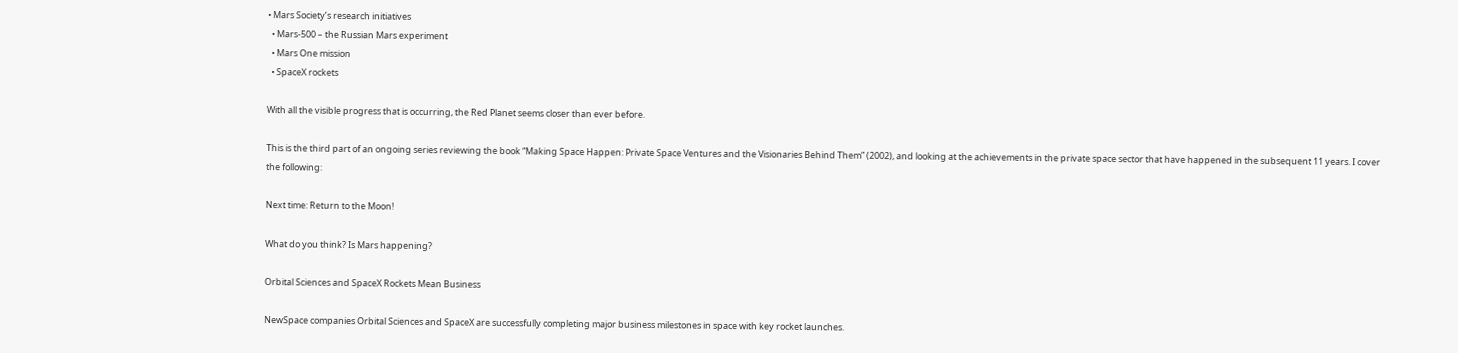• Mars Society’s research initiatives
  • Mars-500 – the Russian Mars experiment
  • Mars One mission
  • SpaceX rockets

With all the visible progress that is occurring, the Red Planet seems closer than ever before.

This is the third part of an ongoing series reviewing the book “Making Space Happen: Private Space Ventures and the Visionaries Behind Them” (2002), and looking at the achievements in the private space sector that have happened in the subsequent 11 years. I cover the following:

Next time: Return to the Moon!

What do you think? Is Mars happening?

Orbital Sciences and SpaceX Rockets Mean Business

NewSpace companies Orbital Sciences and SpaceX are successfully completing major business milestones in space with key rocket launches.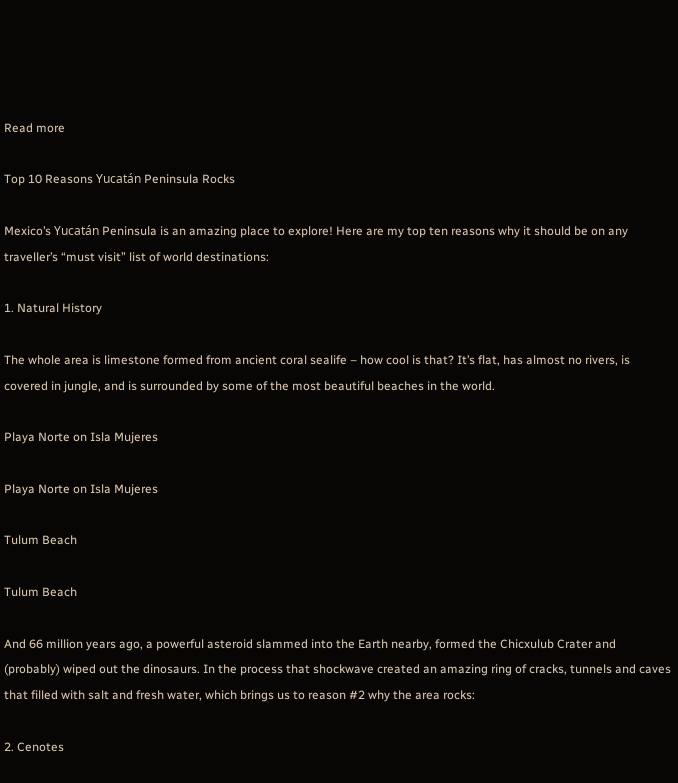Read more

Top 10 Reasons Yucatán Peninsula Rocks

Mexico’s Yucatán Peninsula is an amazing place to explore! Here are my top ten reasons why it should be on any traveller’s “must visit” list of world destinations:

1. Natural History

The whole area is limestone formed from ancient coral sealife – how cool is that? It’s flat, has almost no rivers, is covered in jungle, and is surrounded by some of the most beautiful beaches in the world.

Playa Norte on Isla Mujeres

Playa Norte on Isla Mujeres

Tulum Beach

Tulum Beach

And 66 million years ago, a powerful asteroid slammed into the Earth nearby, formed the Chicxulub Crater and (probably) wiped out the dinosaurs. In the process that shockwave created an amazing ring of cracks, tunnels and caves that filled with salt and fresh water, which brings us to reason #2 why the area rocks:

2. Cenotes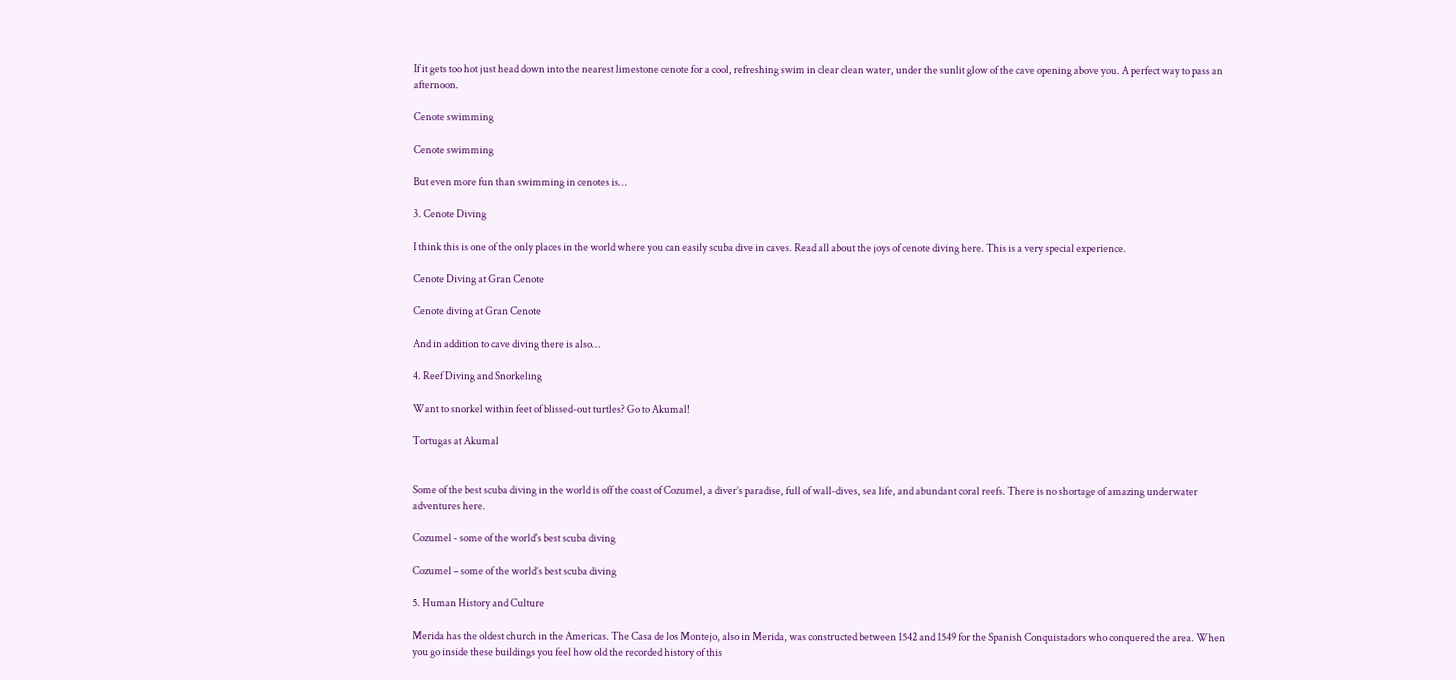If it gets too hot just head down into the nearest limestone cenote for a cool, refreshing swim in clear clean water, under the sunlit glow of the cave opening above you. A perfect way to pass an afternoon.

Cenote swimming

Cenote swimming

But even more fun than swimming in cenotes is…

3. Cenote Diving

I think this is one of the only places in the world where you can easily scuba dive in caves. Read all about the joys of cenote diving here. This is a very special experience.

Cenote Diving at Gran Cenote

Cenote diving at Gran Cenote

And in addition to cave diving there is also…

4. Reef Diving and Snorkeling

Want to snorkel within feet of blissed-out turtles? Go to Akumal!

Tortugas at Akumal


Some of the best scuba diving in the world is off the coast of Cozumel, a diver’s paradise, full of wall-dives, sea life, and abundant coral reefs. There is no shortage of amazing underwater adventures here.

Cozumel - some of the world's best scuba diving

Cozumel – some of the world’s best scuba diving

5. Human History and Culture

Merida has the oldest church in the Americas. The Casa de los Montejo, also in Merida, was constructed between 1542 and 1549 for the Spanish Conquistadors who conquered the area. When you go inside these buildings you feel how old the recorded history of this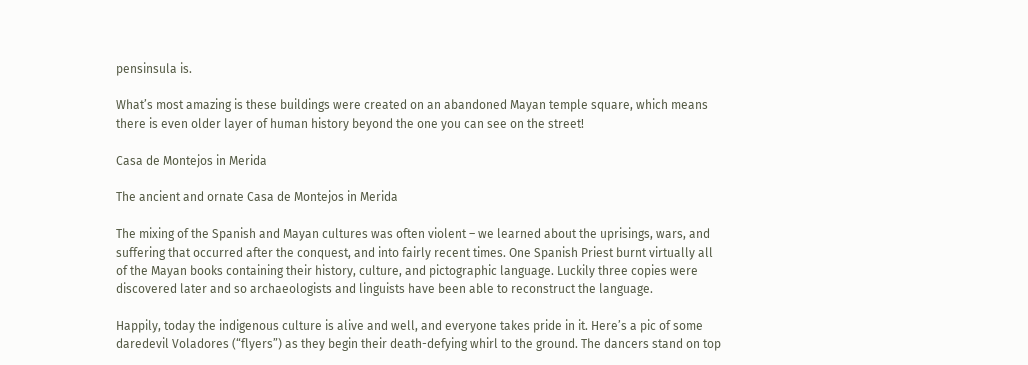pensinsula is.

What’s most amazing is these buildings were created on an abandoned Mayan temple square, which means there is even older layer of human history beyond the one you can see on the street!

Casa de Montejos in Merida

The ancient and ornate Casa de Montejos in Merida

The mixing of the Spanish and Mayan cultures was often violent – we learned about the uprisings, wars, and suffering that occurred after the conquest, and into fairly recent times. One Spanish Priest burnt virtually all of the Mayan books containing their history, culture, and pictographic language. Luckily three copies were discovered later and so archaeologists and linguists have been able to reconstruct the language.

Happily, today the indigenous culture is alive and well, and everyone takes pride in it. Here’s a pic of some daredevil Voladores (“flyers”) as they begin their death-defying whirl to the ground. The dancers stand on top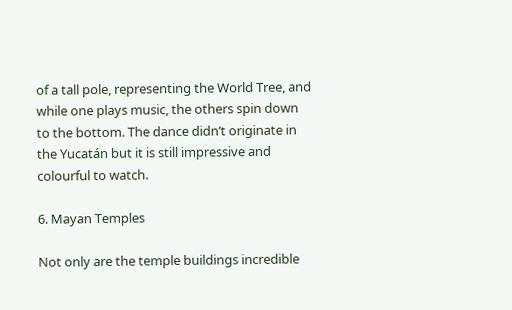of a tall pole, representing the World Tree, and while one plays music, the others spin down to the bottom. The dance didn’t originate in the Yucatán but it is still impressive and colourful to watch.

6. Mayan Temples

Not only are the temple buildings incredible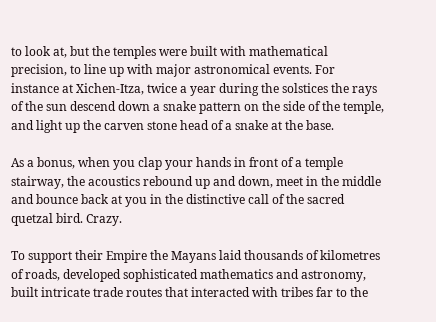to look at, but the temples were built with mathematical precision, to line up with major astronomical events. For instance at Xichen-Itza, twice a year during the solstices the rays of the sun descend down a snake pattern on the side of the temple, and light up the carven stone head of a snake at the base.

As a bonus, when you clap your hands in front of a temple stairway, the acoustics rebound up and down, meet in the middle and bounce back at you in the distinctive call of the sacred quetzal bird. Crazy.

To support their Empire the Mayans laid thousands of kilometres of roads, developed sophisticated mathematics and astronomy, built intricate trade routes that interacted with tribes far to the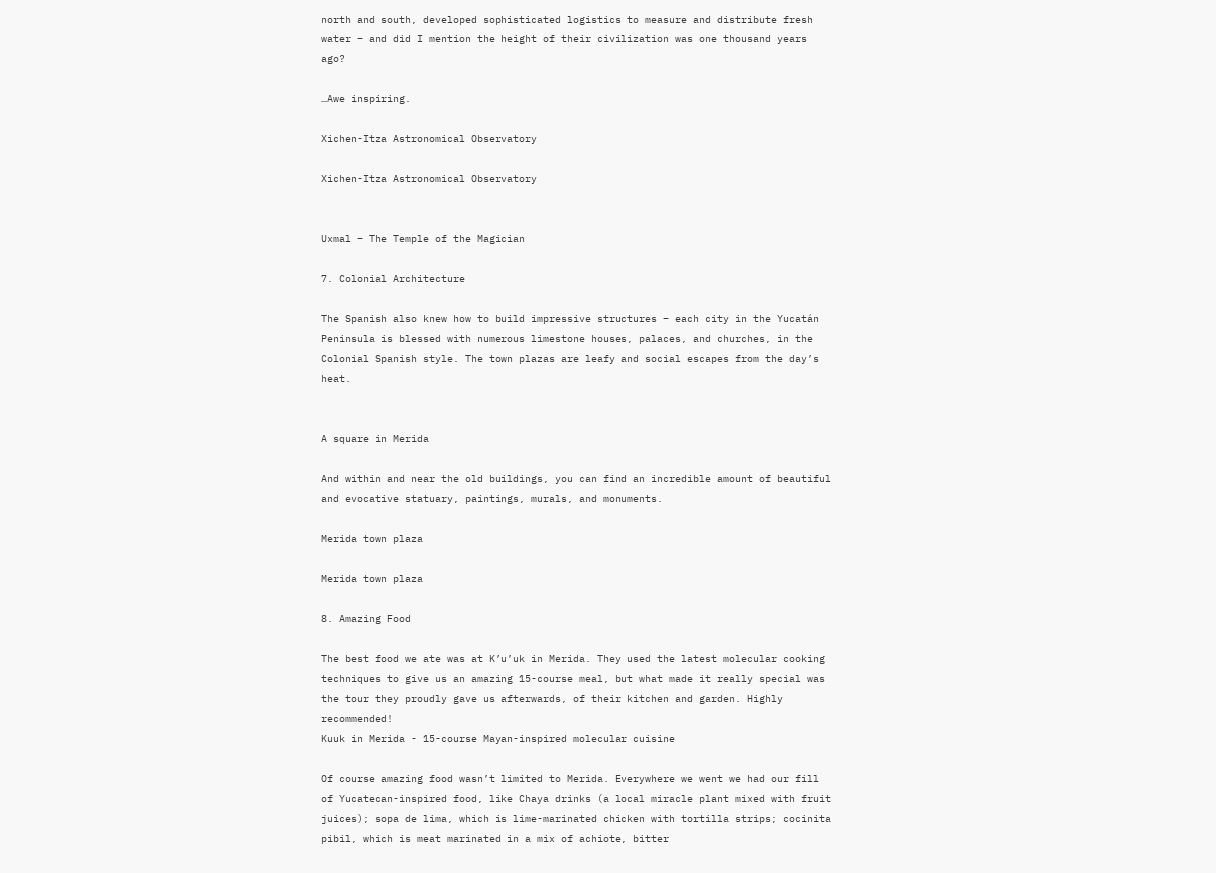north and south, developed sophisticated logistics to measure and distribute fresh water – and did I mention the height of their civilization was one thousand years ago?

…Awe inspiring.

Xichen-Itza Astronomical Observatory

Xichen-Itza Astronomical Observatory


Uxmal – The Temple of the Magician

7. Colonial Architecture

The Spanish also knew how to build impressive structures – each city in the Yucatán Peninsula is blessed with numerous limestone houses, palaces, and churches, in the Colonial Spanish style. The town plazas are leafy and social escapes from the day’s heat.


A square in Merida

And within and near the old buildings, you can find an incredible amount of beautiful and evocative statuary, paintings, murals, and monuments.

Merida town plaza

Merida town plaza

8. Amazing Food

The best food we ate was at K’u’uk in Merida. They used the latest molecular cooking techniques to give us an amazing 15-course meal, but what made it really special was the tour they proudly gave us afterwards, of their kitchen and garden. Highly recommended!
Kuuk in Merida - 15-course Mayan-inspired molecular cuisine

Of course amazing food wasn’t limited to Merida. Everywhere we went we had our fill of Yucatecan-inspired food, like Chaya drinks (a local miracle plant mixed with fruit juices); sopa de lima, which is lime-marinated chicken with tortilla strips; cocinita pibil, which is meat marinated in a mix of achiote, bitter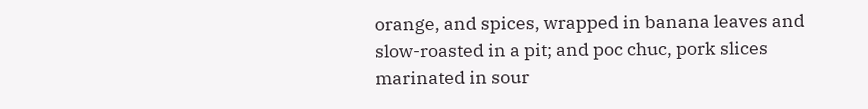orange, and spices, wrapped in banana leaves and slow-roasted in a pit; and poc chuc, pork slices marinated in sour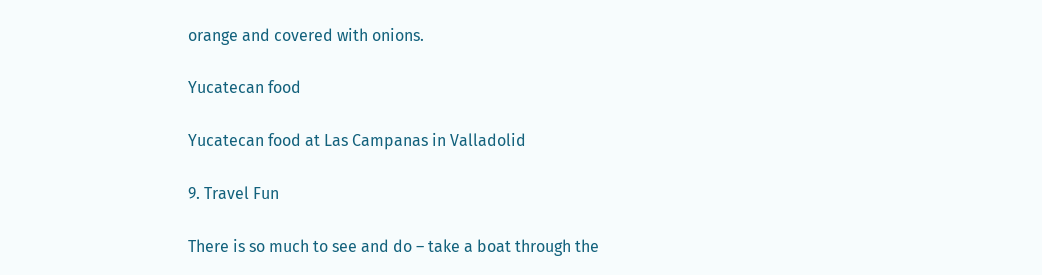orange and covered with onions.

Yucatecan food

Yucatecan food at Las Campanas in Valladolid

9. Travel Fun

There is so much to see and do – take a boat through the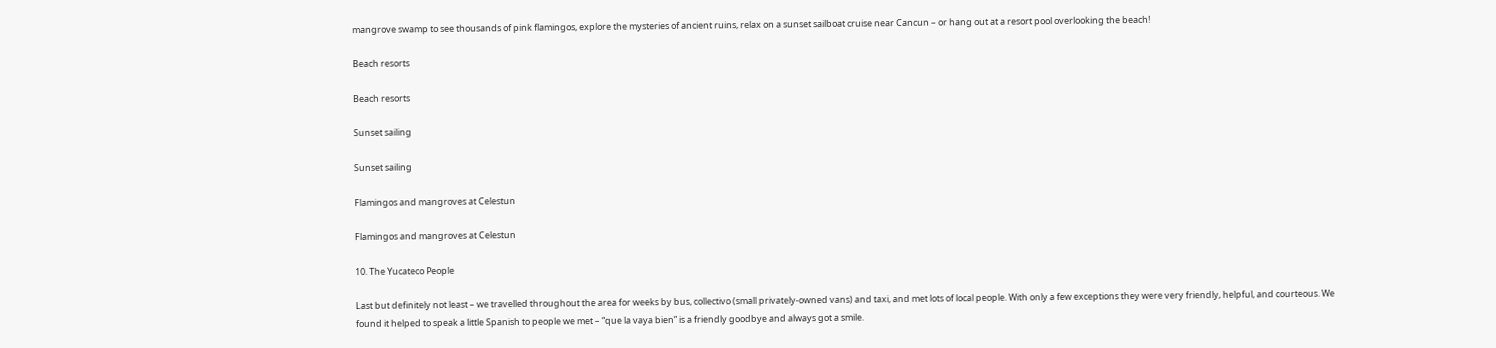mangrove swamp to see thousands of pink flamingos, explore the mysteries of ancient ruins, relax on a sunset sailboat cruise near Cancun – or hang out at a resort pool overlooking the beach!

Beach resorts

Beach resorts

Sunset sailing

Sunset sailing

Flamingos and mangroves at Celestun

Flamingos and mangroves at Celestun

10. The Yucateco People

Last but definitely not least – we travelled throughout the area for weeks by bus, collectivo (small privately-owned vans) and taxi, and met lots of local people. With only a few exceptions they were very friendly, helpful, and courteous. We found it helped to speak a little Spanish to people we met – “que la vaya bien” is a friendly goodbye and always got a smile.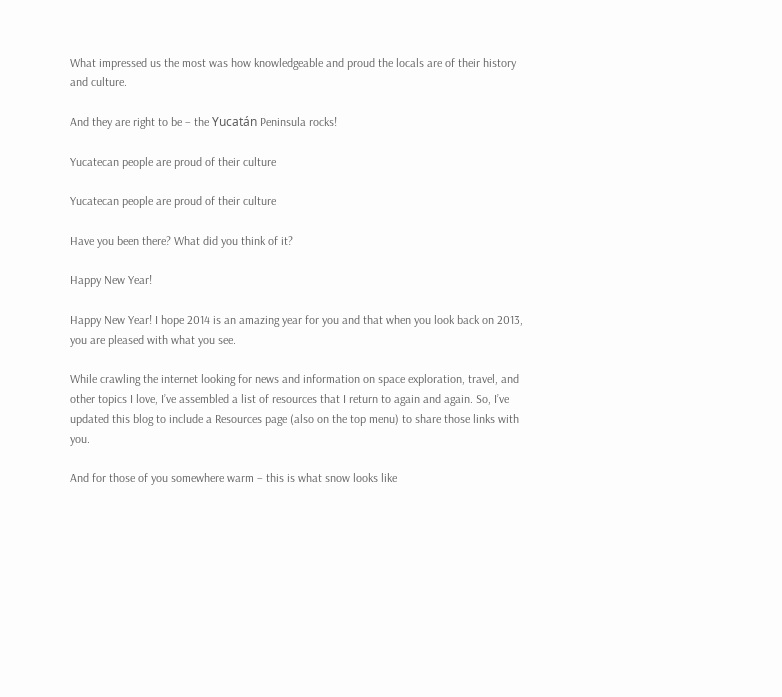What impressed us the most was how knowledgeable and proud the locals are of their history and culture.

And they are right to be – the Yucatán Peninsula rocks!

Yucatecan people are proud of their culture

Yucatecan people are proud of their culture

Have you been there? What did you think of it?

Happy New Year!

Happy New Year! I hope 2014 is an amazing year for you and that when you look back on 2013, you are pleased with what you see.

While crawling the internet looking for news and information on space exploration, travel, and other topics I love, I’ve assembled a list of resources that I return to again and again. So, I’ve updated this blog to include a Resources page (also on the top menu) to share those links with you.

And for those of you somewhere warm – this is what snow looks like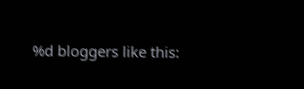%d bloggers like this: